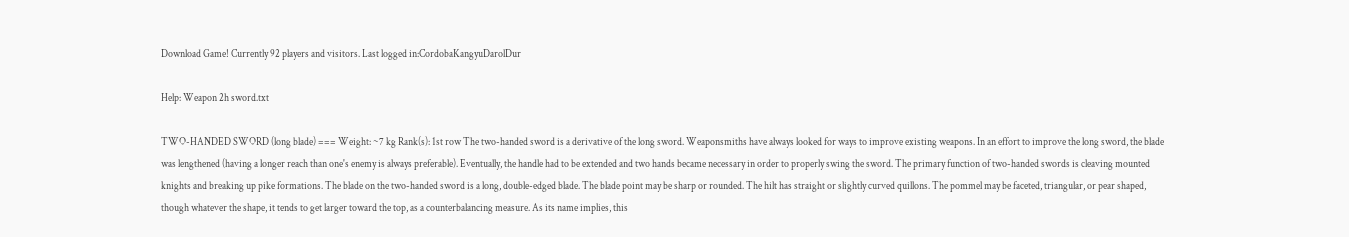Download Game! Currently 92 players and visitors. Last logged in:CordobaKangyuDarolDur

Help: Weapon 2h sword.txt

TWO-HANDED SWORD (long blade) === Weight: ~7 kg Rank(s): 1st row The two-handed sword is a derivative of the long sword. Weaponsmiths have always looked for ways to improve existing weapons. In an effort to improve the long sword, the blade was lengthened (having a longer reach than one's enemy is always preferable). Eventually, the handle had to be extended and two hands became necessary in order to properly swing the sword. The primary function of two-handed swords is cleaving mounted knights and breaking up pike formations. The blade on the two-handed sword is a long, double-edged blade. The blade point may be sharp or rounded. The hilt has straight or slightly curved quillons. The pommel may be faceted, triangular, or pear shaped, though whatever the shape, it tends to get larger toward the top, as a counterbalancing measure. As its name implies, this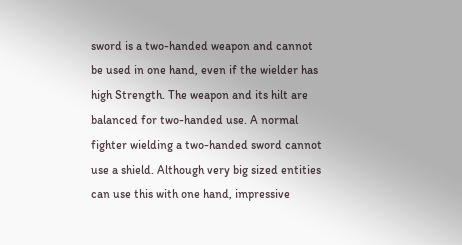sword is a two-handed weapon and cannot be used in one hand, even if the wielder has high Strength. The weapon and its hilt are balanced for two-handed use. A normal fighter wielding a two-handed sword cannot use a shield. Although very big sized entities can use this with one hand, impressive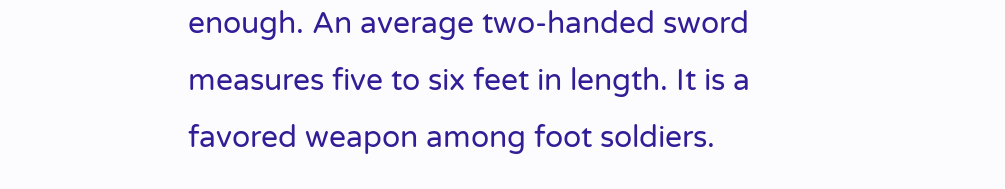enough. An average two-handed sword measures five to six feet in length. It is a favored weapon among foot soldiers.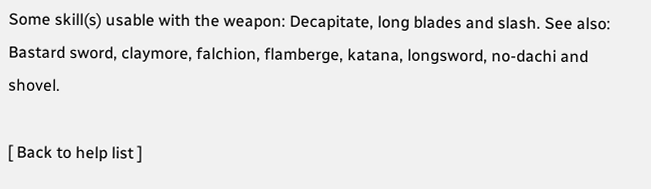Some skill(s) usable with the weapon: Decapitate, long blades and slash. See also: Bastard sword, claymore, falchion, flamberge, katana, longsword, no-dachi and shovel.

[ Back to help list ]